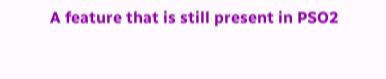A feature that is still present in PSO2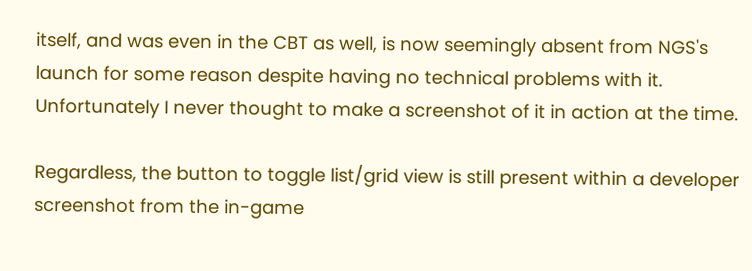itself, and was even in the CBT as well, is now seemingly absent from NGS's launch for some reason despite having no technical problems with it. Unfortunately I never thought to make a screenshot of it in action at the time.

Regardless, the button to toggle list/grid view is still present within a developer screenshot from the in-game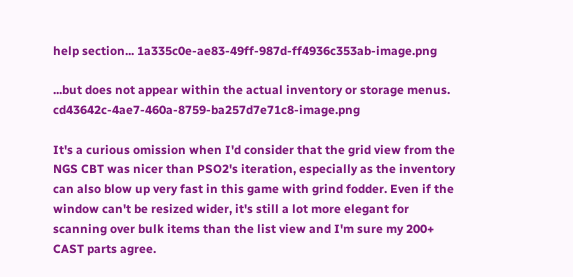help section... 1a335c0e-ae83-49ff-987d-ff4936c353ab-image.png

...but does not appear within the actual inventory or storage menus. cd43642c-4ae7-460a-8759-ba257d7e71c8-image.png

It's a curious omission when I'd consider that the grid view from the NGS CBT was nicer than PSO2's iteration, especially as the inventory can also blow up very fast in this game with grind fodder. Even if the window can't be resized wider, it's still a lot more elegant for scanning over bulk items than the list view and I'm sure my 200+ CAST parts agree.